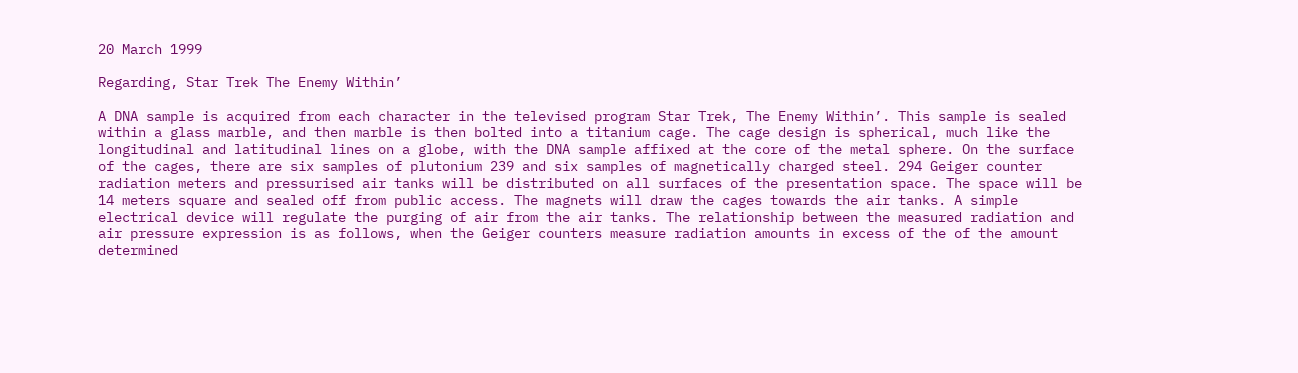20 March 1999

Regarding, Star Trek The Enemy Within’

A DNA sample is acquired from each character in the televised program Star Trek, The Enemy Within’. This sample is sealed within a glass marble, and then marble is then bolted into a titanium cage. The cage design is spherical, much like the longitudinal and latitudinal lines on a globe, with the DNA sample affixed at the core of the metal sphere. On the surface of the cages, there are six samples of plutonium 239 and six samples of magnetically charged steel. 294 Geiger counter radiation meters and pressurised air tanks will be distributed on all surfaces of the presentation space. The space will be 14 meters square and sealed off from public access. The magnets will draw the cages towards the air tanks. A simple electrical device will regulate the purging of air from the air tanks. The relationship between the measured radiation and air pressure expression is as follows, when the Geiger counters measure radiation amounts in excess of the of the amount determined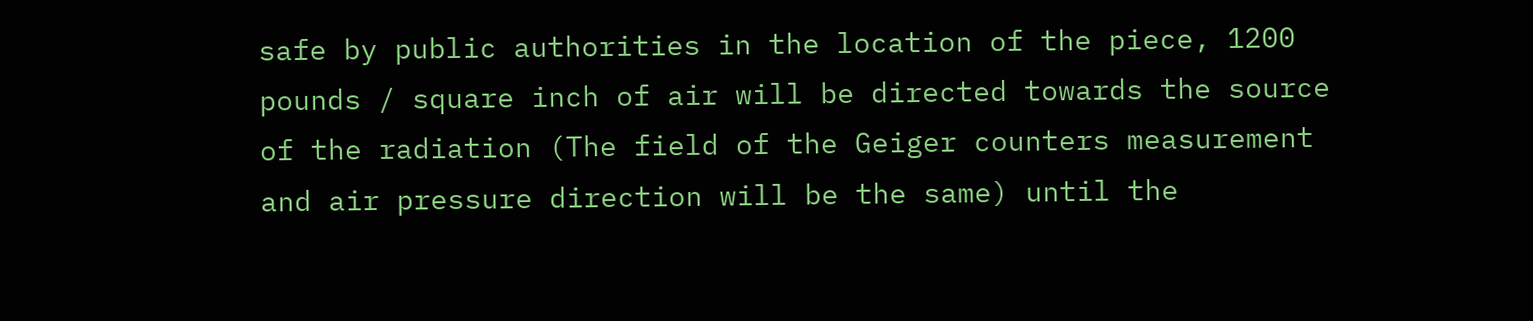safe by public authorities in the location of the piece, 1200 pounds / square inch of air will be directed towards the source of the radiation (The field of the Geiger counters measurement and air pressure direction will be the same) until the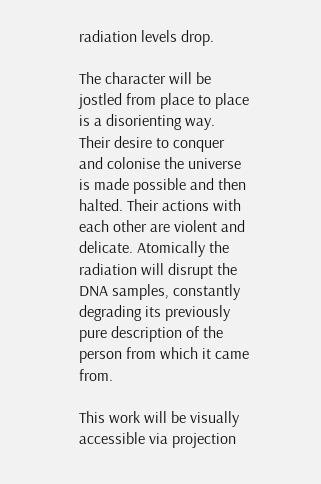radiation levels drop.

The character will be jostled from place to place is a disorienting way. Their desire to conquer and colonise the universe is made possible and then halted. Their actions with each other are violent and delicate. Atomically the radiation will disrupt the DNA samples, constantly degrading its previously pure description of the person from which it came from.

This work will be visually accessible via projection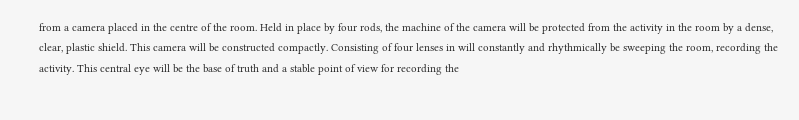from a camera placed in the centre of the room. Held in place by four rods, the machine of the camera will be protected from the activity in the room by a dense, clear, plastic shield. This camera will be constructed compactly. Consisting of four lenses in will constantly and rhythmically be sweeping the room, recording the activity. This central eye will be the base of truth and a stable point of view for recording the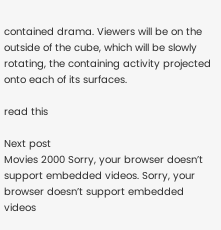contained drama. Viewers will be on the outside of the cube, which will be slowly rotating, the containing activity projected onto each of its surfaces.

read this

Next post
Movies 2000 Sorry, your browser doesn’t support embedded videos. Sorry, your browser doesn’t support embedded videos